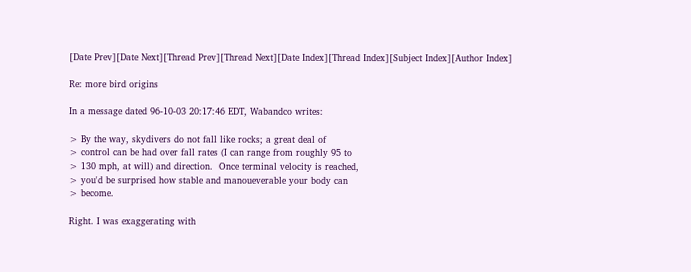[Date Prev][Date Next][Thread Prev][Thread Next][Date Index][Thread Index][Subject Index][Author Index]

Re: more bird origins

In a message dated 96-10-03 20:17:46 EDT, Wabandco writes:

> By the way, skydivers do not fall like rocks; a great deal of
> control can be had over fall rates (I can range from roughly 95 to
> 130 mph, at will) and direction.  Once terminal velocity is reached,
> you'd be surprised how stable and manoueverable your body can
> become.

Right. I was exaggerating with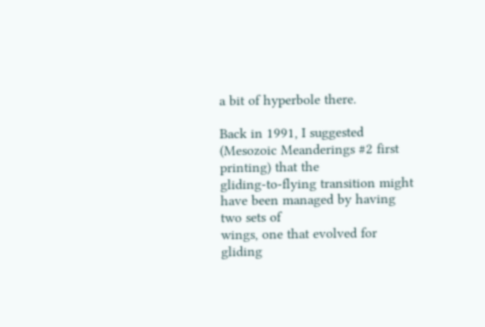a bit of hyperbole there.

Back in 1991, I suggested (Mesozoic Meanderings #2 first printing) that the
gliding-to-flying transition might have been managed by having two sets of
wings, one that evolved for gliding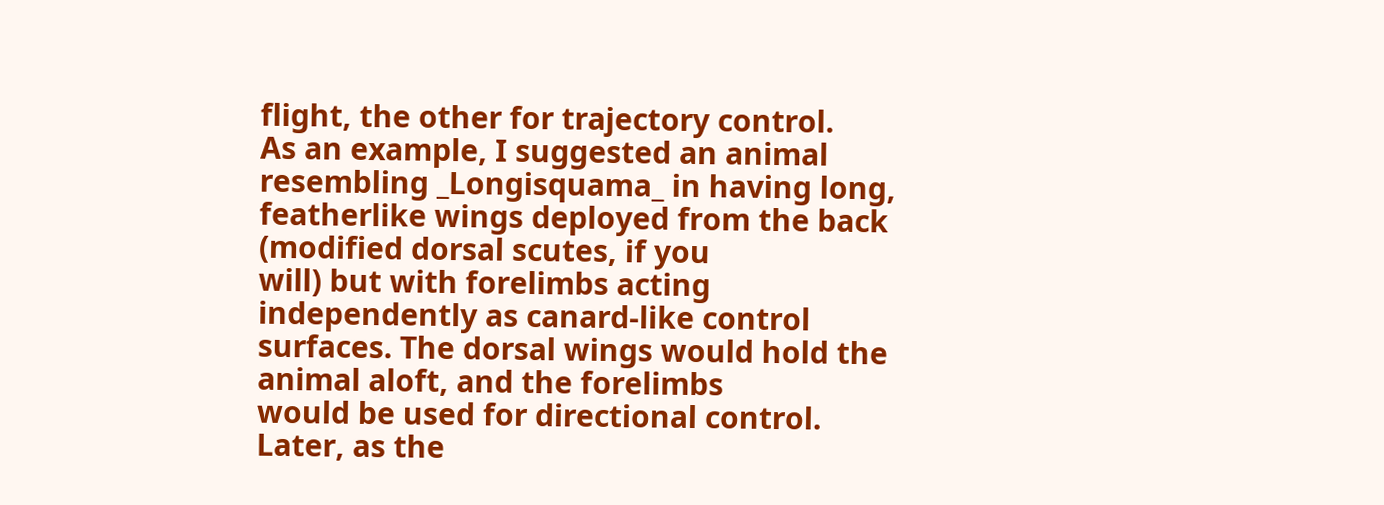flight, the other for trajectory control.
As an example, I suggested an animal resembling _Longisquama_ in having long,
featherlike wings deployed from the back (modified dorsal scutes, if you
will) but with forelimbs acting independently as canard-like control
surfaces. The dorsal wings would hold the animal aloft, and the forelimbs
would be used for directional control. Later, as the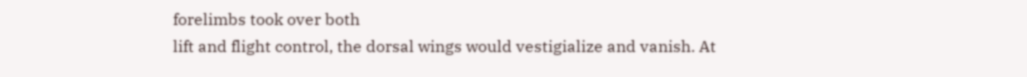forelimbs took over both
lift and flight control, the dorsal wings would vestigialize and vanish. At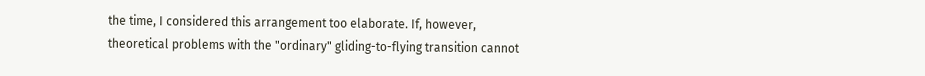the time, I considered this arrangement too elaborate. If, however,
theoretical problems with the "ordinary" gliding-to-flying transition cannot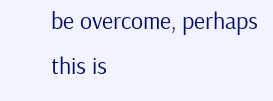be overcome, perhaps this is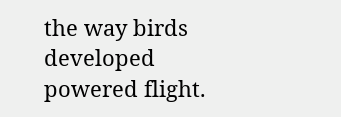the way birds developed powered flight.